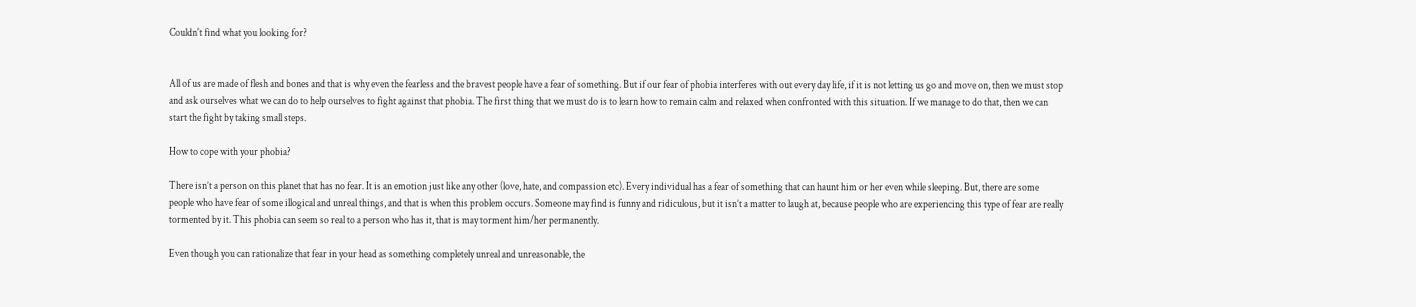Couldn't find what you looking for?


All of us are made of flesh and bones and that is why even the fearless and the bravest people have a fear of something. But if our fear of phobia interferes with out every day life, if it is not letting us go and move on, then we must stop and ask ourselves what we can do to help ourselves to fight against that phobia. The first thing that we must do is to learn how to remain calm and relaxed when confronted with this situation. If we manage to do that, then we can start the fight by taking small steps.

How to cope with your phobia?

There isn’t a person on this planet that has no fear. It is an emotion just like any other (love, hate, and compassion etc). Every individual has a fear of something that can haunt him or her even while sleeping. But, there are some people who have fear of some illogical and unreal things, and that is when this problem occurs. Someone may find is funny and ridiculous, but it isn’t a matter to laugh at, because people who are experiencing this type of fear are really tormented by it. This phobia can seem so real to a person who has it, that is may torment him/her permanently.

Even though you can rationalize that fear in your head as something completely unreal and unreasonable, the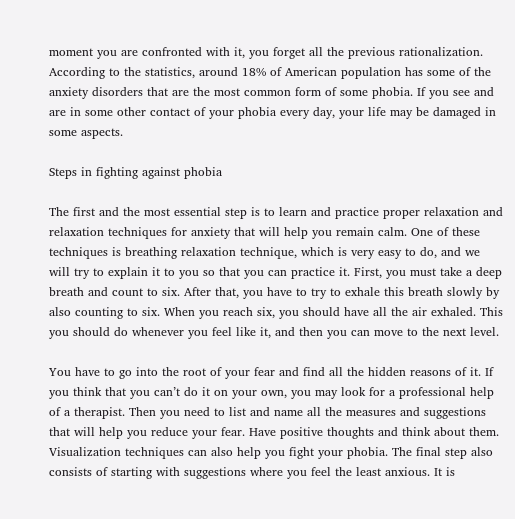moment you are confronted with it, you forget all the previous rationalization. According to the statistics, around 18% of American population has some of the anxiety disorders that are the most common form of some phobia. If you see and are in some other contact of your phobia every day, your life may be damaged in some aspects.

Steps in fighting against phobia

The first and the most essential step is to learn and practice proper relaxation and relaxation techniques for anxiety that will help you remain calm. One of these techniques is breathing relaxation technique, which is very easy to do, and we will try to explain it to you so that you can practice it. First, you must take a deep breath and count to six. After that, you have to try to exhale this breath slowly by also counting to six. When you reach six, you should have all the air exhaled. This you should do whenever you feel like it, and then you can move to the next level.

You have to go into the root of your fear and find all the hidden reasons of it. If you think that you can’t do it on your own, you may look for a professional help of a therapist. Then you need to list and name all the measures and suggestions that will help you reduce your fear. Have positive thoughts and think about them. Visualization techniques can also help you fight your phobia. The final step also consists of starting with suggestions where you feel the least anxious. It is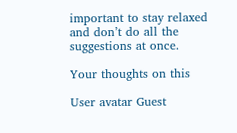important to stay relaxed and don’t do all the suggestions at once.

Your thoughts on this

User avatar Guest